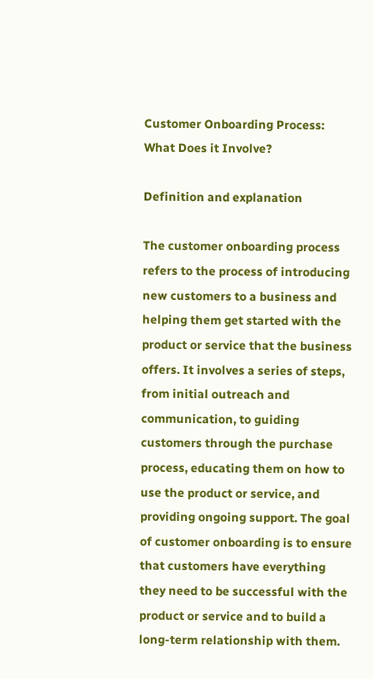Customer Onboarding Process: What Does it Involve?

Definition and explanation

The customer onboarding process refers to the process of introducing new customers to a business and helping them get started with the product or service that the business offers. It involves a series of steps, from initial outreach and communication, to guiding customers through the purchase process, educating them on how to use the product or service, and providing ongoing support. The goal of customer onboarding is to ensure that customers have everything they need to be successful with the product or service and to build a long-term relationship with them.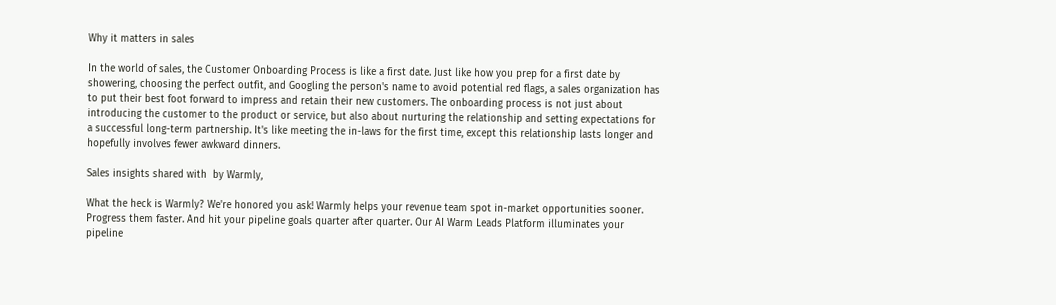Why it matters in sales

In the world of sales, the Customer Onboarding Process is like a first date. Just like how you prep for a first date by showering, choosing the perfect outfit, and Googling the person's name to avoid potential red flags, a sales organization has to put their best foot forward to impress and retain their new customers. The onboarding process is not just about introducing the customer to the product or service, but also about nurturing the relationship and setting expectations for a successful long-term partnership. It's like meeting the in-laws for the first time, except this relationship lasts longer and hopefully involves fewer awkward dinners.

Sales insights shared with  by Warmly,

What the heck is Warmly? We're honored you ask! Warmly helps your revenue team spot in-market opportunities sooner. Progress them faster. And hit your pipeline goals quarter after quarter. Our AI Warm Leads Platform illuminates your pipeline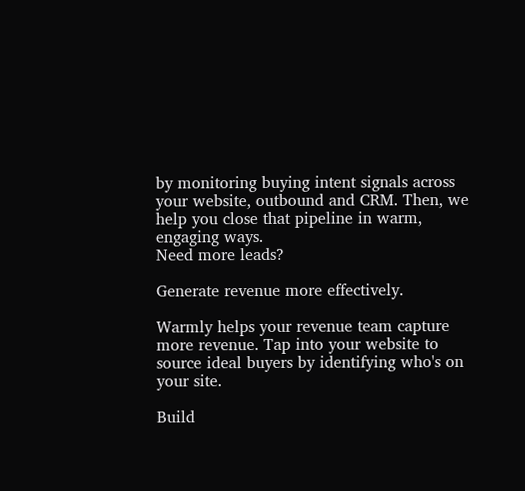by monitoring buying intent signals across your website, outbound and CRM. Then, we help you close that pipeline in warm, engaging ways.
Need more leads?

Generate revenue more effectively.

Warmly helps your revenue team capture more revenue. Tap into your website to source ideal buyers by identifying who's on your site.

Build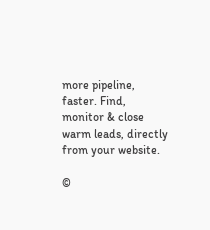more pipeline, faster. Find, monitor & close warm leads, directly from your website.

©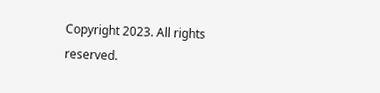Copyright 2023. All rights reserved.